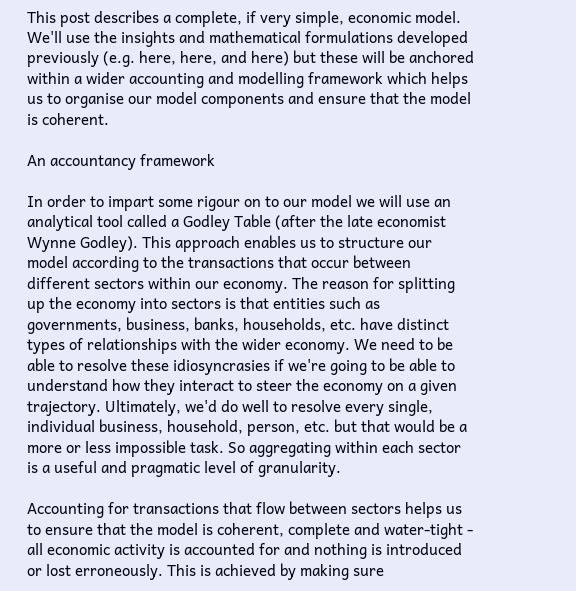This post describes a complete, if very simple, economic model. We'll use the insights and mathematical formulations developed previously (e.g. here, here, and here) but these will be anchored within a wider accounting and modelling framework which helps us to organise our model components and ensure that the model is coherent.

An accountancy framework

In order to impart some rigour on to our model we will use an analytical tool called a Godley Table (after the late economist Wynne Godley). This approach enables us to structure our model according to the transactions that occur between different sectors within our economy. The reason for splitting up the economy into sectors is that entities such as governments, business, banks, households, etc. have distinct types of relationships with the wider economy. We need to be able to resolve these idiosyncrasies if we're going to be able to understand how they interact to steer the economy on a given trajectory. Ultimately, we'd do well to resolve every single, individual business, household, person, etc. but that would be a more or less impossible task. So aggregating within each sector is a useful and pragmatic level of granularity.

Accounting for transactions that flow between sectors helps us to ensure that the model is coherent, complete and water-tight - all economic activity is accounted for and nothing is introduced or lost erroneously. This is achieved by making sure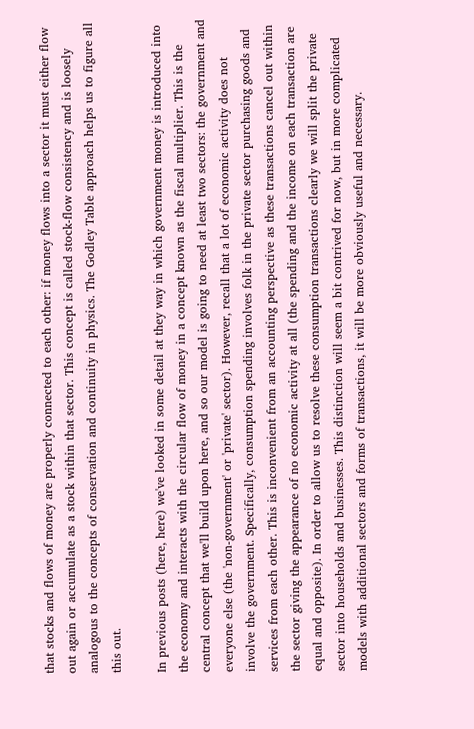that stocks and flows of money are properly connected to each other: if money flows into a sector it must either flow out again or accumulate as a stock within that sector. This concept is called stock-flow consistency and is loosely analogous to the concepts of conservation and continuity in physics. The Godley Table approach helps us to figure all this out.

In previous posts (here, here) we've looked in some detail at they way in which government money is introduced into the economy and interacts with the circular flow of money in a concept known as the fiscal multiplier. This is the central concept that we'll build upon here, and so our model is going to need at least two sectors: the government and everyone else (the 'non-government' or 'private' sector). However, recall that a lot of economic activity does not involve the government. Specifically, consumption spending involves folk in the private sector purchasing goods and services from each other. This is inconvenient from an accounting perspective as these transactions cancel out within the sector giving the appearance of no economic activity at all (the spending and the income on each transaction are equal and opposite). In order to allow us to resolve these consumption transactions clearly we will split the private sector into households and businesses. This distinction will seem a bit contrived for now, but in more complicated models with additional sectors and forms of transactions, it will be more obviously useful and necessary.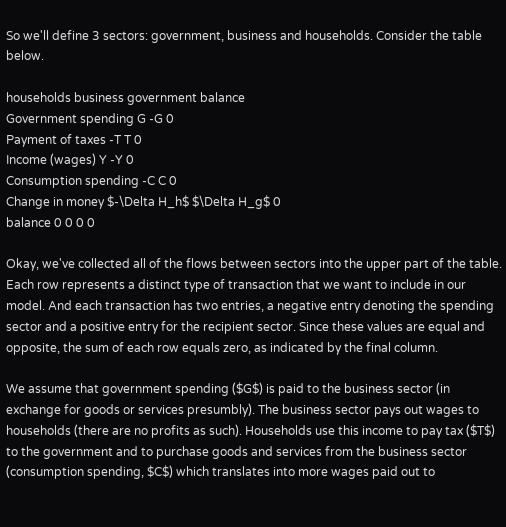So we'll define 3 sectors: government, business and households. Consider the table below.

households business government balance
Government spending G -G 0
Payment of taxes -T T 0
Income (wages) Y -Y 0
Consumption spending -C C 0
Change in money $-\Delta H_h$ $\Delta H_g$ 0
balance 0 0 0 0

Okay, we've collected all of the flows between sectors into the upper part of the table. Each row represents a distinct type of transaction that we want to include in our model. And each transaction has two entries, a negative entry denoting the spending sector and a positive entry for the recipient sector. Since these values are equal and opposite, the sum of each row equals zero, as indicated by the final column.

We assume that government spending ($G$) is paid to the business sector (in exchange for goods or services presumbly). The business sector pays out wages to households (there are no profits as such). Households use this income to pay tax ($T$) to the government and to purchase goods and services from the business sector (consumption spending, $C$) which translates into more wages paid out to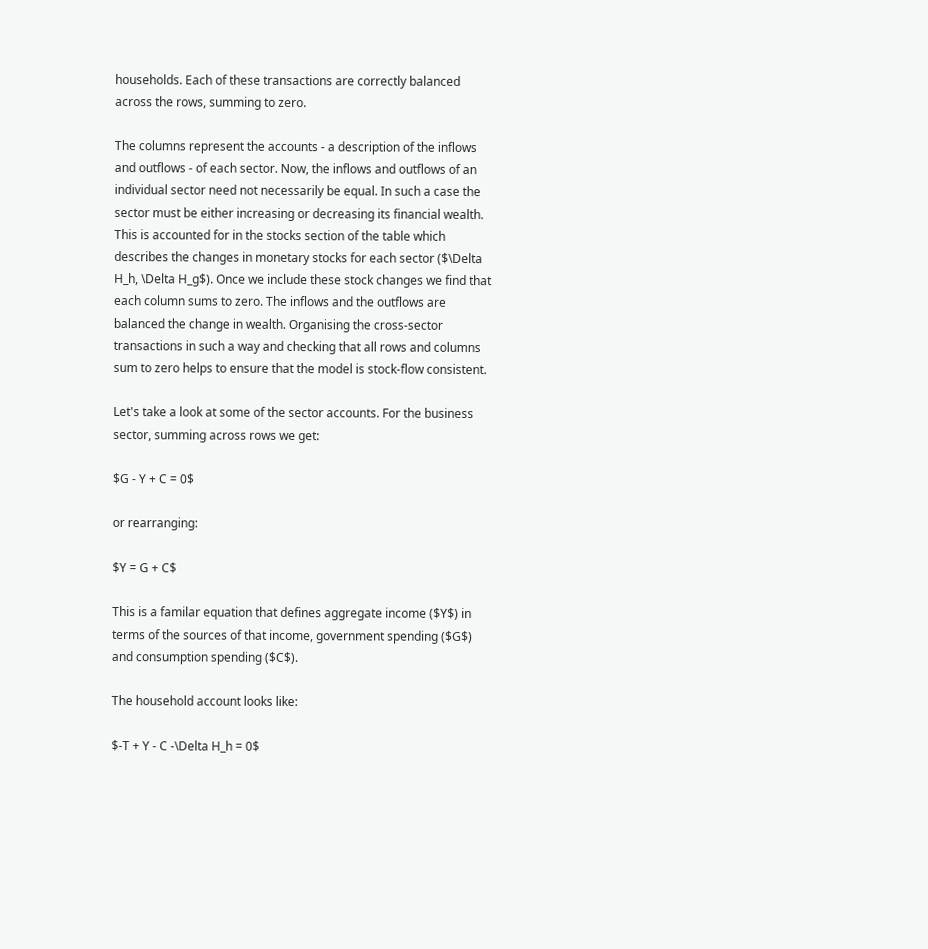households. Each of these transactions are correctly balanced across the rows, summing to zero.

The columns represent the accounts - a description of the inflows and outflows - of each sector. Now, the inflows and outflows of an individual sector need not necessarily be equal. In such a case the sector must be either increasing or decreasing its financial wealth. This is accounted for in the stocks section of the table which describes the changes in monetary stocks for each sector ($\Delta H_h, \Delta H_g$). Once we include these stock changes we find that each column sums to zero. The inflows and the outflows are balanced the change in wealth. Organising the cross-sector transactions in such a way and checking that all rows and columns sum to zero helps to ensure that the model is stock-flow consistent.

Let's take a look at some of the sector accounts. For the business sector, summing across rows we get:

$G - Y + C = 0$

or rearranging:

$Y = G + C$

This is a familar equation that defines aggregate income ($Y$) in terms of the sources of that income, government spending ($G$) and consumption spending ($C$).

The household account looks like:

$-T + Y - C -\Delta H_h = 0$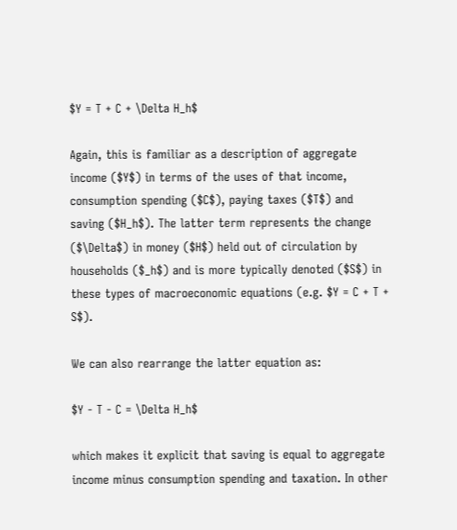$Y = T + C + \Delta H_h$

Again, this is familiar as a description of aggregate income ($Y$) in terms of the uses of that income, consumption spending ($C$), paying taxes ($T$) and saving ($H_h$). The latter term represents the change ($\Delta$) in money ($H$) held out of circulation by households ($_h$) and is more typically denoted ($S$) in these types of macroeconomic equations (e.g. $Y = C + T + S$).

We can also rearrange the latter equation as:

$Y - T - C = \Delta H_h$

which makes it explicit that saving is equal to aggregate income minus consumption spending and taxation. In other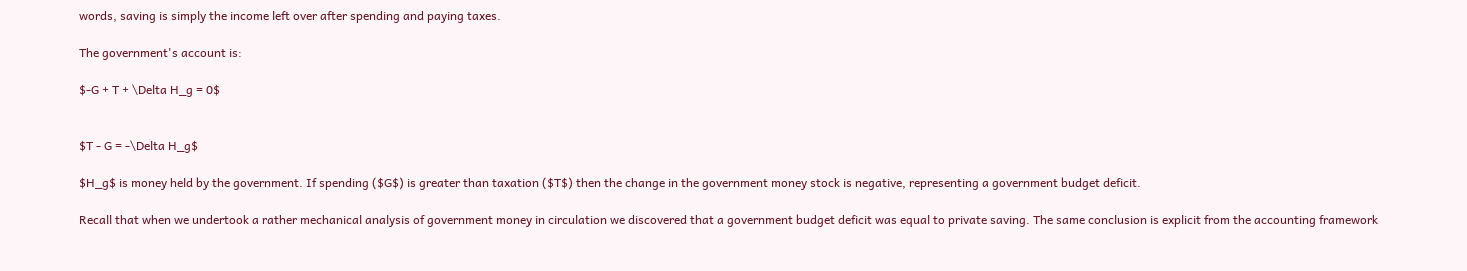words, saving is simply the income left over after spending and paying taxes.

The government's account is:

$-G + T + \Delta H_g = 0$


$T - G = -\Delta H_g$

$H_g$ is money held by the government. If spending ($G$) is greater than taxation ($T$) then the change in the government money stock is negative, representing a government budget deficit.

Recall that when we undertook a rather mechanical analysis of government money in circulation we discovered that a government budget deficit was equal to private saving. The same conclusion is explicit from the accounting framework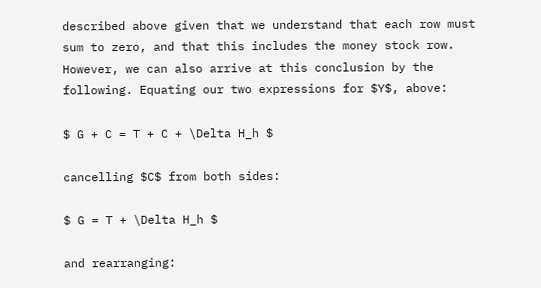described above given that we understand that each row must sum to zero, and that this includes the money stock row. However, we can also arrive at this conclusion by the following. Equating our two expressions for $Y$, above:

$ G + C = T + C + \Delta H_h $

cancelling $C$ from both sides:

$ G = T + \Delta H_h $

and rearranging: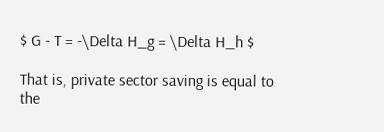$ G - T = -\Delta H_g = \Delta H_h $

That is, private sector saving is equal to the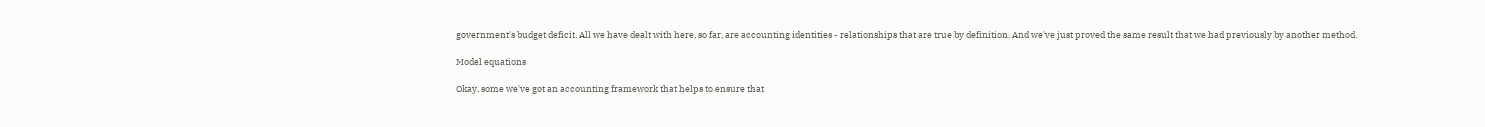government's budget deficit. All we have dealt with here, so far, are accounting identities - relationships that are true by definition. And we've just proved the same result that we had previously by another method.

Model equations

Okay, some we've got an accounting framework that helps to ensure that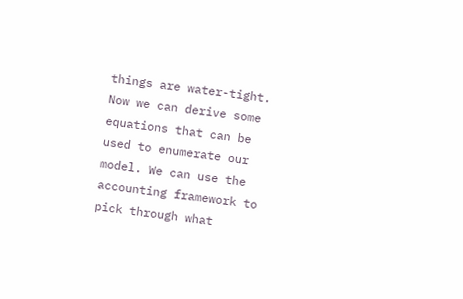things are water-tight. Now we can derive some equations that can be used to enumerate our model. We can use the accounting framework to pick through what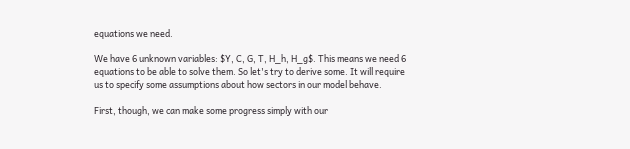equations we need.

We have 6 unknown variables: $Y, C, G, T, H_h, H_g$. This means we need 6 equations to be able to solve them. So let's try to derive some. It will require us to specify some assumptions about how sectors in our model behave.

First, though, we can make some progress simply with our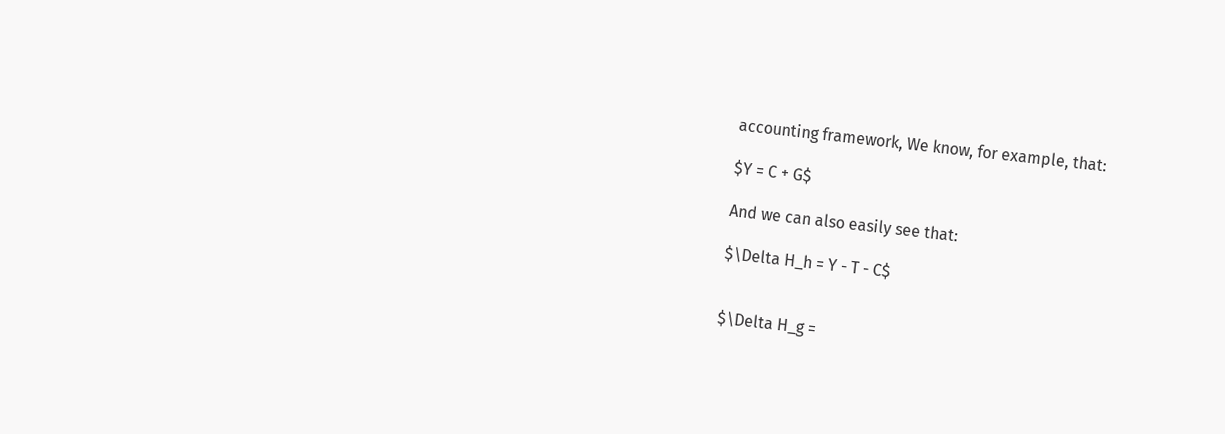accounting framework, We know, for example, that:

$Y = C + G$

And we can also easily see that:

$\Delta H_h = Y - T - C$


$\Delta H_g =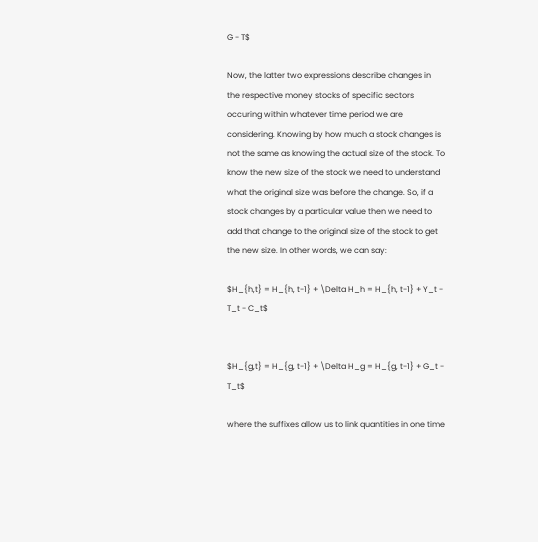G - T$

Now, the latter two expressions describe changes in the respective money stocks of specific sectors occuring within whatever time period we are considering. Knowing by how much a stock changes is not the same as knowing the actual size of the stock. To know the new size of the stock we need to understand what the original size was before the change. So, if a stock changes by a particular value then we need to add that change to the original size of the stock to get the new size. In other words, we can say:

$H_{h,t} = H_{h, t-1} + \Delta H_h = H_{h, t-1} + Y_t - T_t - C_t$


$H_{g,t} = H_{g, t-1} + \Delta H_g = H_{g, t-1} + G_t - T_t$

where the suffixes allow us to link quantities in one time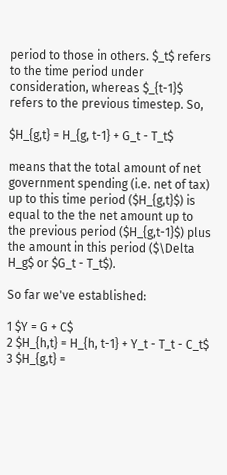period to those in others. $_t$ refers to the time period under consideration, whereas $_{t-1}$ refers to the previous timestep. So,

$H_{g,t} = H_{g, t-1} + G_t - T_t$

means that the total amount of net government spending (i.e. net of tax) up to this time period ($H_{g,t}$) is equal to the the net amount up to the previous period ($H_{g,t-1}$) plus the amount in this period ($\Delta H_g$ or $G_t - T_t$).

So far we've established:

1 $Y = G + C$
2 $H_{h,t} = H_{h, t-1} + Y_t - T_t - C_t$
3 $H_{g,t} =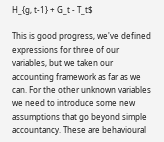H_{g, t-1} + G_t - T_t$

This is good progress, we've defined expressions for three of our variables, but we taken our accounting framework as far as we can. For the other unknown variables we need to introduce some new assumptions that go beyond simple accountancy. These are behavioural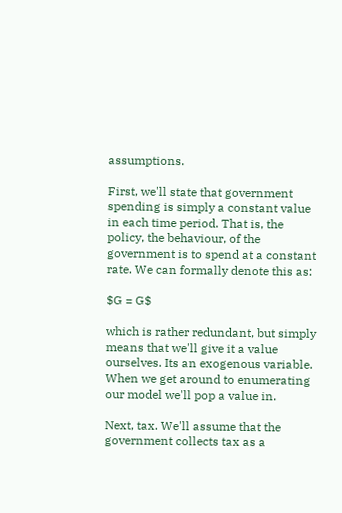assumptions.

First, we'll state that government spending is simply a constant value in each time period. That is, the policy, the behaviour, of the government is to spend at a constant rate. We can formally denote this as:

$G = G$

which is rather redundant, but simply means that we'll give it a value ourselves. Its an exogenous variable. When we get around to enumerating our model we'll pop a value in.

Next, tax. We'll assume that the government collects tax as a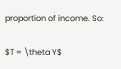proportion of income. So:

$T = \theta Y$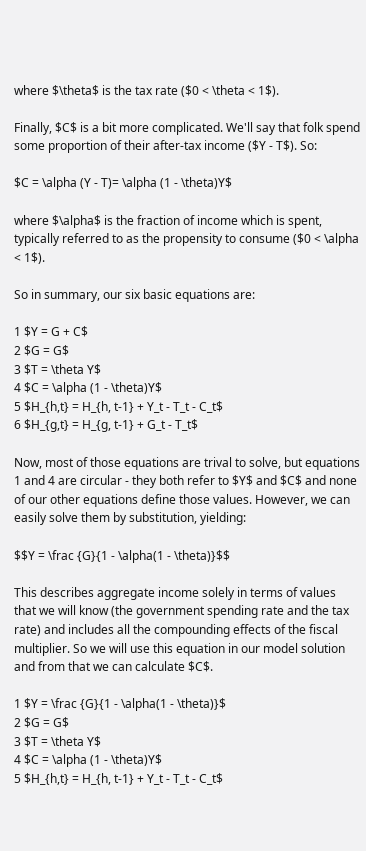where $\theta$ is the tax rate ($0 < \theta < 1$).

Finally, $C$ is a bit more complicated. We'll say that folk spend some proportion of their after-tax income ($Y - T$). So:

$C = \alpha (Y - T)= \alpha (1 - \theta)Y$

where $\alpha$ is the fraction of income which is spent, typically referred to as the propensity to consume ($0 < \alpha < 1$).

So in summary, our six basic equations are:

1 $Y = G + C$
2 $G = G$
3 $T = \theta Y$
4 $C = \alpha (1 - \theta)Y$
5 $H_{h,t} = H_{h, t-1} + Y_t - T_t - C_t$
6 $H_{g,t} = H_{g, t-1} + G_t - T_t$

Now, most of those equations are trival to solve, but equations 1 and 4 are circular - they both refer to $Y$ and $C$ and none of our other equations define those values. However, we can easily solve them by substitution, yielding:

$$Y = \frac {G}{1 - \alpha(1 - \theta)}$$

This describes aggregate income solely in terms of values that we will know (the government spending rate and the tax rate) and includes all the compounding effects of the fiscal multiplier. So we will use this equation in our model solution and from that we can calculate $C$.

1 $Y = \frac {G}{1 - \alpha(1 - \theta)}$
2 $G = G$
3 $T = \theta Y$
4 $C = \alpha (1 - \theta)Y$
5 $H_{h,t} = H_{h, t-1} + Y_t - T_t - C_t$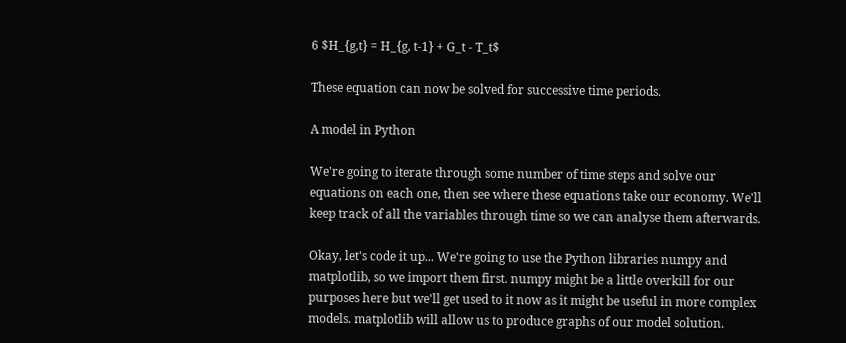6 $H_{g,t} = H_{g, t-1} + G_t - T_t$

These equation can now be solved for successive time periods.

A model in Python

We're going to iterate through some number of time steps and solve our equations on each one, then see where these equations take our economy. We'll keep track of all the variables through time so we can analyse them afterwards.

Okay, let's code it up... We're going to use the Python libraries numpy and matplotlib, so we import them first. numpy might be a little overkill for our purposes here but we'll get used to it now as it might be useful in more complex models. matplotlib will allow us to produce graphs of our model solution.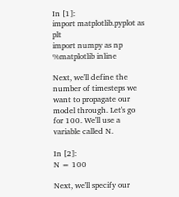In [1]:
import matplotlib.pyplot as plt
import numpy as np
%matplotlib inline

Next, we'll define the number of timesteps we want to propagate our model through. Let's go for 100. We'll use a variable called N.

In [2]:
N = 100

Next, we'll specify our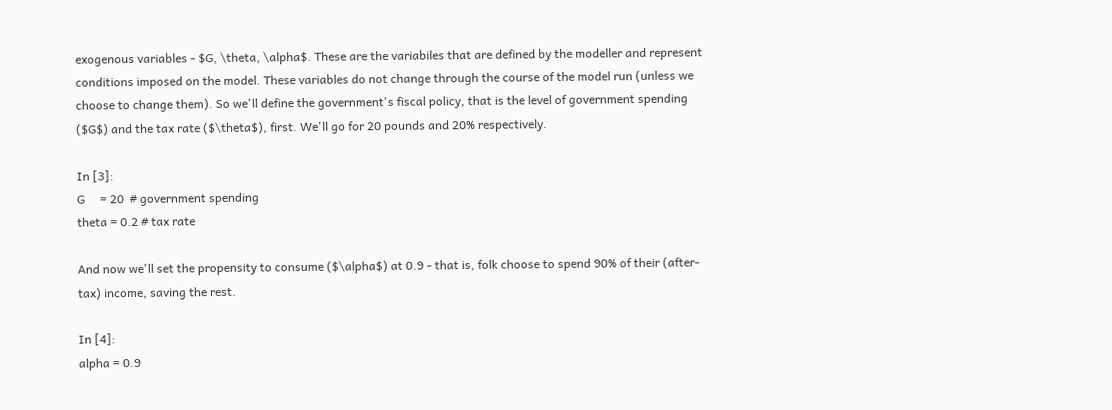exogenous variables - $G, \theta, \alpha$. These are the variabiles that are defined by the modeller and represent conditions imposed on the model. These variables do not change through the course of the model run (unless we choose to change them). So we'll define the government's fiscal policy, that is the level of government spending ($G$) and the tax rate ($\theta$), first. We'll go for 20 pounds and 20% respectively.

In [3]:
G     = 20  # government spending
theta = 0.2 # tax rate

And now we'll set the propensity to consume ($\alpha$) at 0.9 - that is, folk choose to spend 90% of their (after-tax) income, saving the rest.

In [4]:
alpha = 0.9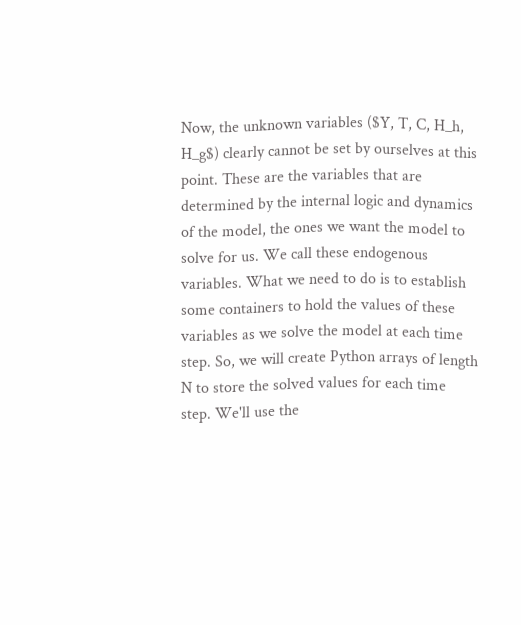Now, the unknown variables ($Y, T, C, H_h, H_g$) clearly cannot be set by ourselves at this point. These are the variables that are determined by the internal logic and dynamics of the model, the ones we want the model to solve for us. We call these endogenous variables. What we need to do is to establish some containers to hold the values of these variables as we solve the model at each time step. So, we will create Python arrays of length N to store the solved values for each time step. We'll use the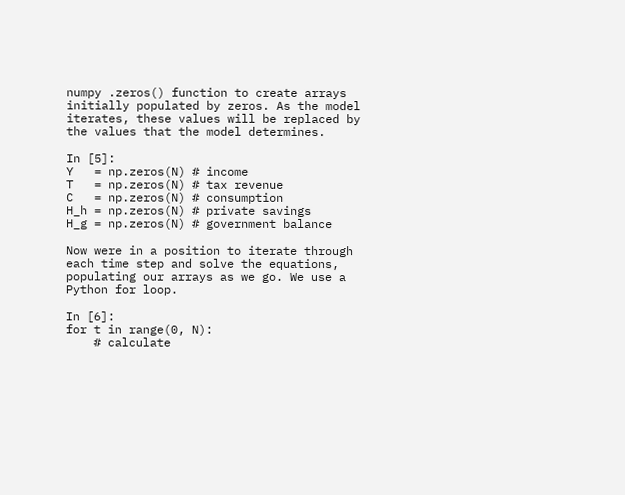numpy .zeros() function to create arrays initially populated by zeros. As the model iterates, these values will be replaced by the values that the model determines.

In [5]:
Y   = np.zeros(N) # income
T   = np.zeros(N) # tax revenue
C   = np.zeros(N) # consumption
H_h = np.zeros(N) # private savings
H_g = np.zeros(N) # government balance

Now were in a position to iterate through each time step and solve the equations, populating our arrays as we go. We use a Python for loop.

In [6]:
for t in range(0, N):
    # calculate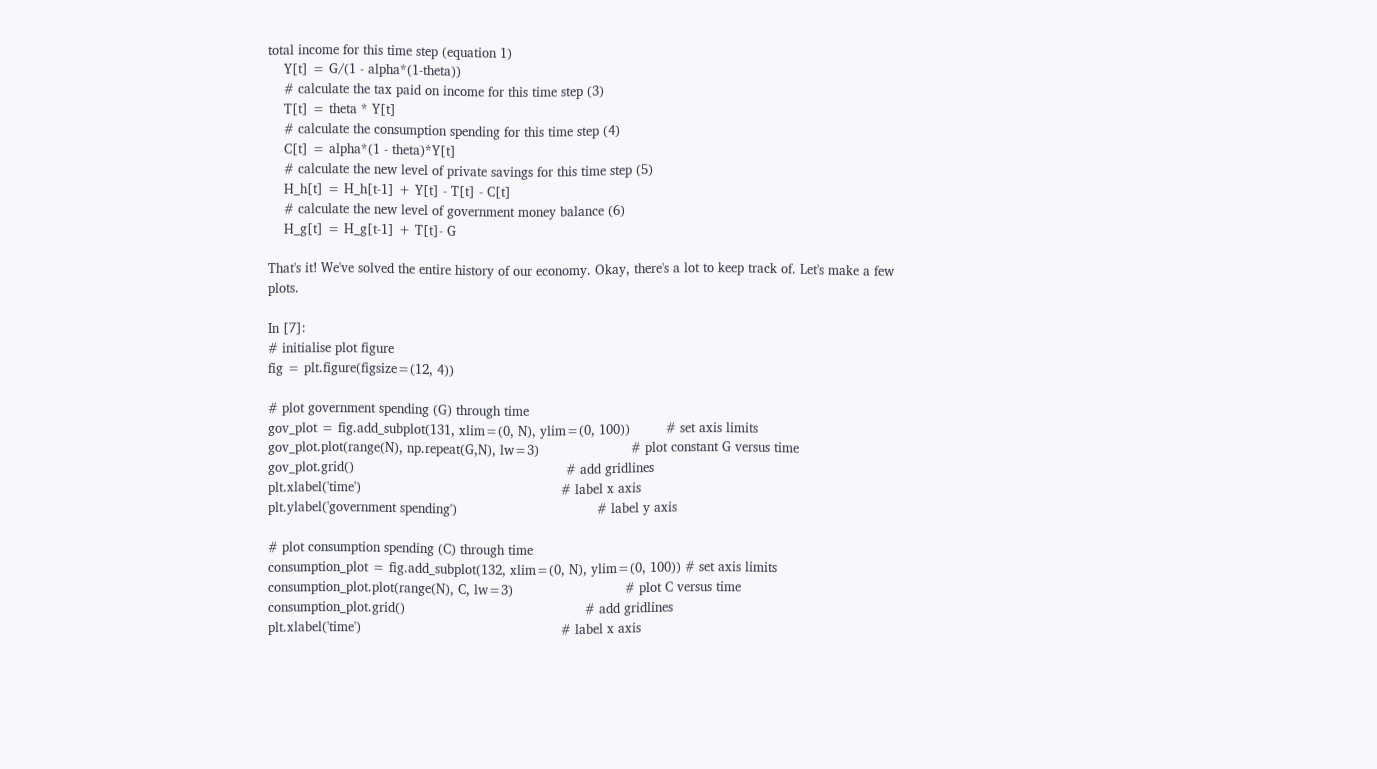total income for this time step (equation 1)
    Y[t] = G/(1 - alpha*(1-theta))
    # calculate the tax paid on income for this time step (3)
    T[t] = theta * Y[t]
    # calculate the consumption spending for this time step (4)
    C[t] = alpha*(1 - theta)*Y[t]
    # calculate the new level of private savings for this time step (5)
    H_h[t] = H_h[t-1] + Y[t] - T[t] - C[t]
    # calculate the new level of government money balance (6)
    H_g[t] = H_g[t-1] + T[t]- G

That's it! We've solved the entire history of our economy. Okay, there's a lot to keep track of. Let's make a few plots.

In [7]:
# initialise plot figure
fig = plt.figure(figsize=(12, 4))

# plot government spending (G) through time
gov_plot = fig.add_subplot(131, xlim=(0, N), ylim=(0, 100))         # set axis limits
gov_plot.plot(range(N), np.repeat(G,N), lw=3)                       # plot constant G versus time
gov_plot.grid()                                                     # add gridlines
plt.xlabel('time')                                                  # label x axis
plt.ylabel('government spending')                                   # label y axis

# plot consumption spending (C) through time
consumption_plot = fig.add_subplot(132, xlim=(0, N), ylim=(0, 100)) # set axis limits
consumption_plot.plot(range(N), C, lw=3)                            # plot C versus time
consumption_plot.grid()                                             # add gridlines
plt.xlabel('time')                                                  # label x axis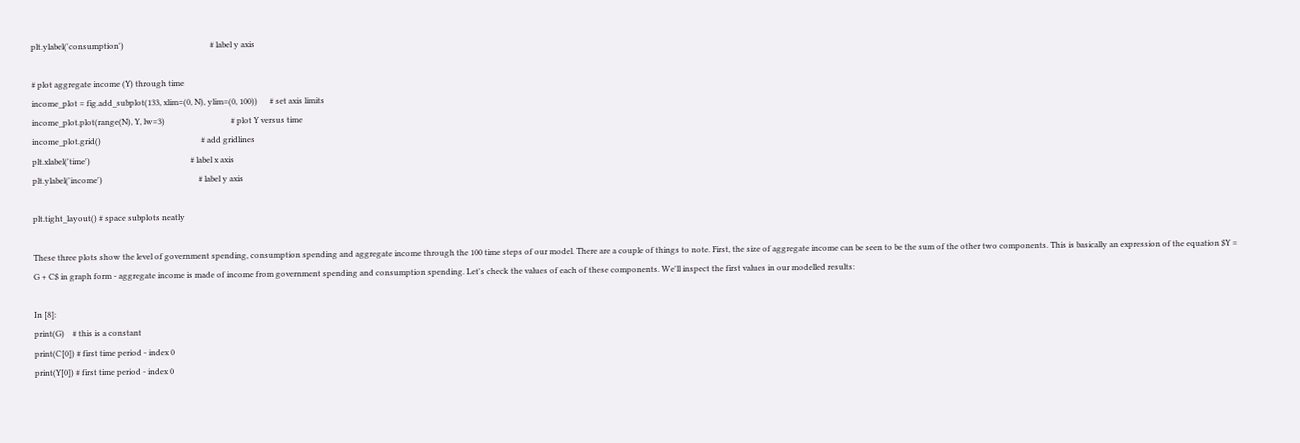plt.ylabel('consumption')                                           # label y axis

# plot aggregate income (Y) through time
income_plot = fig.add_subplot(133, xlim=(0, N), ylim=(0, 100))      # set axis limits
income_plot.plot(range(N), Y, lw=3)                                 # plot Y versus time
income_plot.grid()                                                  # add gridlines
plt.xlabel('time')                                                  # label x axis
plt.ylabel('income')                                                # label y axis

plt.tight_layout() # space subplots neatly

These three plots show the level of government spending, consumption spending and aggregate income through the 100 time steps of our model. There are a couple of things to note. First, the size of aggregate income can be seen to be the sum of the other two components. This is basically an expression of the equation $Y = G + C$ in graph form - aggregate income is made of income from government spending and consumption spending. Let's check the values of each of these components. We'll inspect the first values in our modelled results:

In [8]:
print(G)    # this is a constant
print(C[0]) # first time period - index 0
print(Y[0]) # first time period - index 0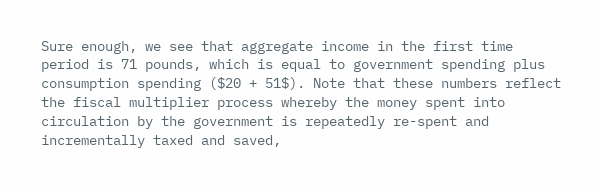Sure enough, we see that aggregate income in the first time period is 71 pounds, which is equal to government spending plus consumption spending ($20 + 51$). Note that these numbers reflect the fiscal multiplier process whereby the money spent into circulation by the government is repeatedly re-spent and incrementally taxed and saved,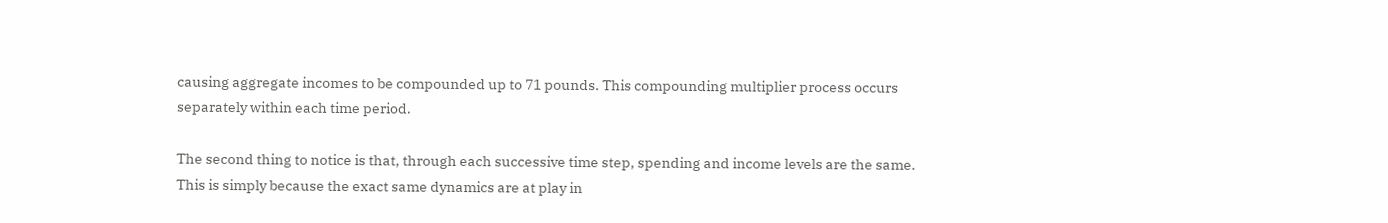causing aggregate incomes to be compounded up to 71 pounds. This compounding multiplier process occurs separately within each time period.

The second thing to notice is that, through each successive time step, spending and income levels are the same. This is simply because the exact same dynamics are at play in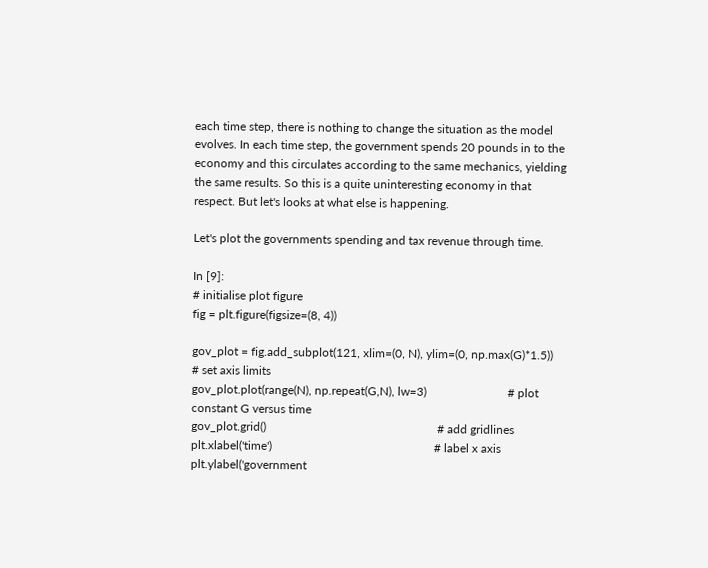each time step, there is nothing to change the situation as the model evolves. In each time step, the government spends 20 pounds in to the economy and this circulates according to the same mechanics, yielding the same results. So this is a quite uninteresting economy in that respect. But let's looks at what else is happening.

Let's plot the governments spending and tax revenue through time.

In [9]:
# initialise plot figure
fig = plt.figure(figsize=(8, 4))

gov_plot = fig.add_subplot(121, xlim=(0, N), ylim=(0, np.max(G)*1.5))   # set axis limits
gov_plot.plot(range(N), np.repeat(G,N), lw=3)                           # plot constant G versus time
gov_plot.grid()                                                         # add gridlines
plt.xlabel('time')                                                      # label x axis
plt.ylabel('government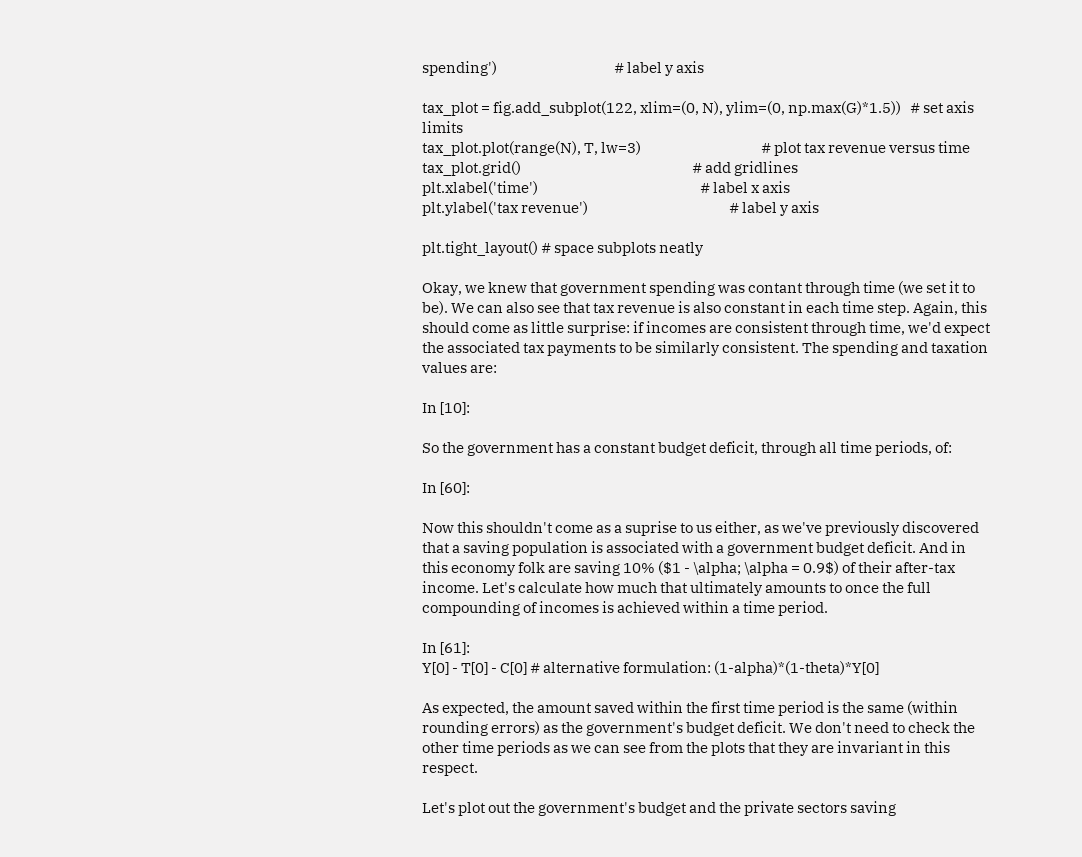spending')                                       # label y axis

tax_plot = fig.add_subplot(122, xlim=(0, N), ylim=(0, np.max(G)*1.5))   # set axis limits
tax_plot.plot(range(N), T, lw=3)                                        # plot tax revenue versus time
tax_plot.grid()                                                         # add gridlines
plt.xlabel('time')                                                      # label x axis
plt.ylabel('tax revenue')                                               # label y axis

plt.tight_layout() # space subplots neatly

Okay, we knew that government spending was contant through time (we set it to be). We can also see that tax revenue is also constant in each time step. Again, this should come as little surprise: if incomes are consistent through time, we'd expect the associated tax payments to be similarly consistent. The spending and taxation values are:

In [10]:

So the government has a constant budget deficit, through all time periods, of:

In [60]:

Now this shouldn't come as a suprise to us either, as we've previously discovered that a saving population is associated with a government budget deficit. And in this economy folk are saving 10% ($1 - \alpha; \alpha = 0.9$) of their after-tax income. Let's calculate how much that ultimately amounts to once the full compounding of incomes is achieved within a time period.

In [61]:
Y[0] - T[0] - C[0] # alternative formulation: (1-alpha)*(1-theta)*Y[0]

As expected, the amount saved within the first time period is the same (within rounding errors) as the government's budget deficit. We don't need to check the other time periods as we can see from the plots that they are invariant in this respect.

Let's plot out the government's budget and the private sectors saving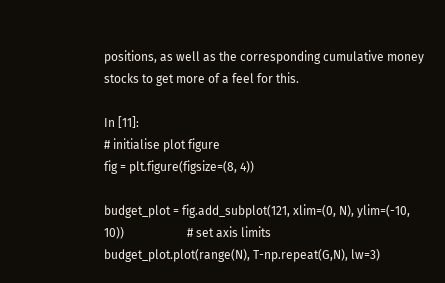positions, as well as the corresponding cumulative money stocks to get more of a feel for this.

In [11]:
# initialise plot figure
fig = plt.figure(figsize=(8, 4))

budget_plot = fig.add_subplot(121, xlim=(0, N), ylim=(-10, 10))                     # set axis limits
budget_plot.plot(range(N), T-np.repeat(G,N), lw=3)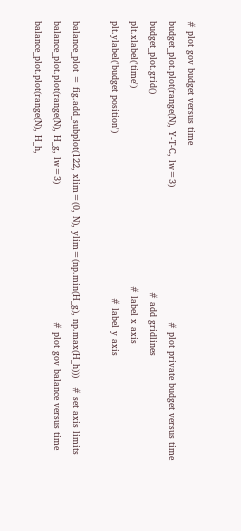# plot gov budget versus time
budget_plot.plot(range(N), Y-T-C, lw=3)                                             # plot private budget versus time
budget_plot.grid()                                                                  # add gridlines
plt.xlabel('time')                                                                  # label x axis
plt.ylabel('budget position')                                                       # label y axis

balance_plot = fig.add_subplot(122, xlim=(0, N), ylim=(np.min(H_g), np.max(H_h)))   # set axis limits
balance_plot.plot(range(N), H_g, lw=3)                                              # plot gov balance versus time
balance_plot.plot(range(N), H_h,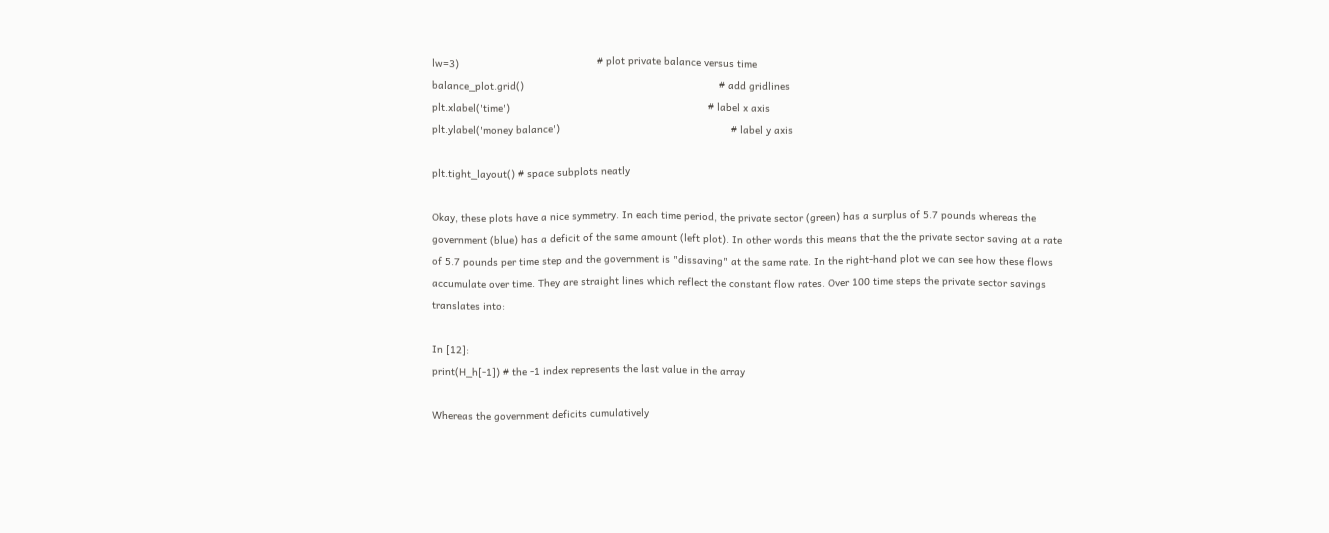lw=3)                                              # plot private balance versus time
balance_plot.grid()                                                                 # add gridlines
plt.xlabel('time')                                                                  # label x axis
plt.ylabel('money balance')                                                         # label y axis

plt.tight_layout() # space subplots neatly

Okay, these plots have a nice symmetry. In each time period, the private sector (green) has a surplus of 5.7 pounds whereas the government (blue) has a deficit of the same amount (left plot). In other words this means that the the private sector saving at a rate of 5.7 pounds per time step and the government is "dissaving" at the same rate. In the right-hand plot we can see how these flows accumulate over time. They are straight lines which reflect the constant flow rates. Over 100 time steps the private sector savings translates into:

In [12]:
print(H_h[-1]) # the -1 index represents the last value in the array

Whereas the government deficits cumulatively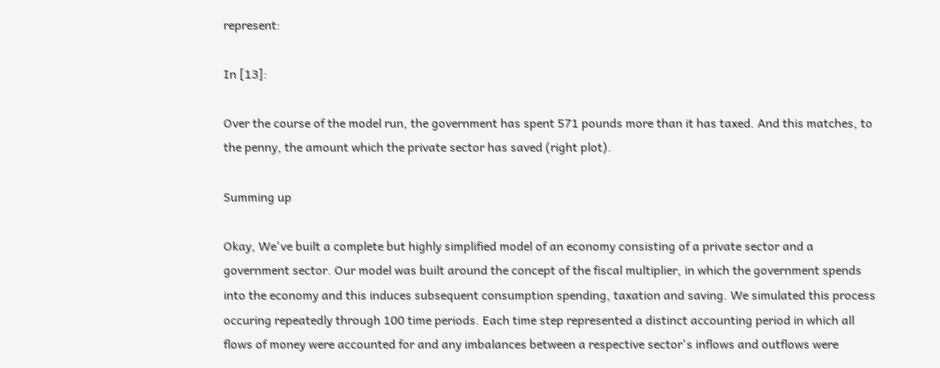represent:

In [13]:

Over the course of the model run, the government has spent 571 pounds more than it has taxed. And this matches, to the penny, the amount which the private sector has saved (right plot).

Summing up

Okay, We've built a complete but highly simplified model of an economy consisting of a private sector and a government sector. Our model was built around the concept of the fiscal multiplier, in which the government spends into the economy and this induces subsequent consumption spending, taxation and saving. We simulated this process occuring repeatedly through 100 time periods. Each time step represented a distinct accounting period in which all flows of money were accounted for and any imbalances between a respective sector's inflows and outflows were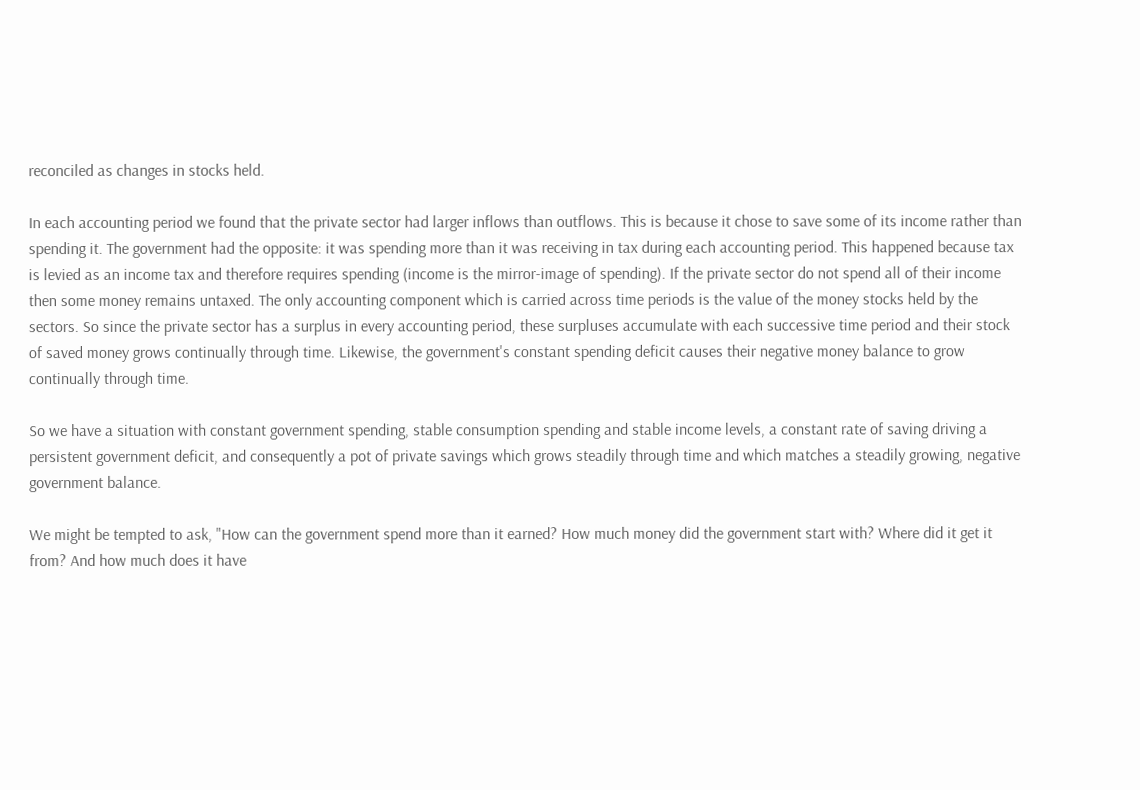reconciled as changes in stocks held.

In each accounting period we found that the private sector had larger inflows than outflows. This is because it chose to save some of its income rather than spending it. The government had the opposite: it was spending more than it was receiving in tax during each accounting period. This happened because tax is levied as an income tax and therefore requires spending (income is the mirror-image of spending). If the private sector do not spend all of their income then some money remains untaxed. The only accounting component which is carried across time periods is the value of the money stocks held by the sectors. So since the private sector has a surplus in every accounting period, these surpluses accumulate with each successive time period and their stock of saved money grows continually through time. Likewise, the government's constant spending deficit causes their negative money balance to grow continually through time.

So we have a situation with constant government spending, stable consumption spending and stable income levels, a constant rate of saving driving a persistent government deficit, and consequently a pot of private savings which grows steadily through time and which matches a steadily growing, negative government balance.

We might be tempted to ask, "How can the government spend more than it earned? How much money did the government start with? Where did it get it from? And how much does it have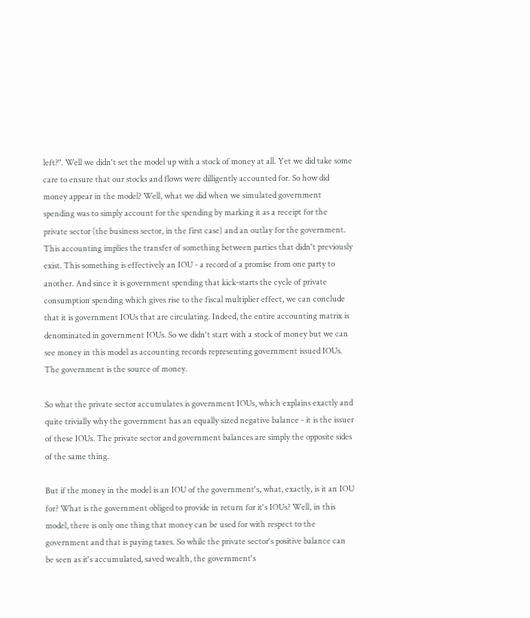left?". Well we didn't set the model up with a stock of money at all. Yet we did take some care to ensure that our stocks and flows were dilligently accounted for. So how did money appear in the model? Well, what we did when we simulated government spending was to simply account for the spending by marking it as a receipt for the private sector (the business sector, in the first case) and an outlay for the government. This accounting implies the transfer of something between parties that didn't previously exist. This something is effectively an IOU - a record of a promise from one party to another. And since it is government spending that kick-starts the cycle of private consumption spending which gives rise to the fiscal multiplier effect, we can conclude that it is government IOUs that are circulating. Indeed, the entire accounting matrix is denominated in government IOUs. So we didn't start with a stock of money but we can see money in this model as accounting records representing government issued IOUs. The government is the source of money.

So what the private sector accumulates is government IOUs, which explains exactly and quite trivially why the government has an equally sized negative balance - it is the issuer of these IOUs. The private sector and government balances are simply the opposite sides of the same thing.

But if the money in the model is an IOU of the government's, what, exactly, is it an IOU for? What is the government obliged to provide in return for it's IOUs? Well, in this model, there is only one thing that money can be used for with respect to the government and that is paying taxes. So while the private sector's positive balance can be seen as it's accumulated, saved wealth, the government's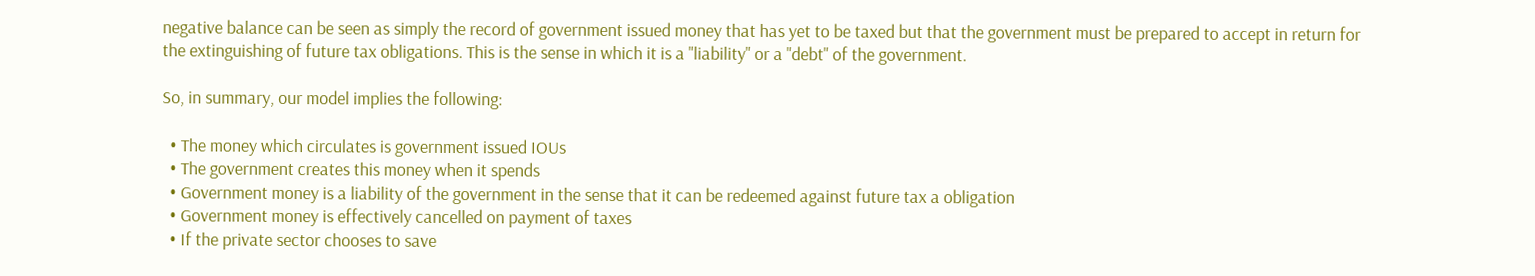negative balance can be seen as simply the record of government issued money that has yet to be taxed but that the government must be prepared to accept in return for the extinguishing of future tax obligations. This is the sense in which it is a "liability" or a "debt" of the government.

So, in summary, our model implies the following:

  • The money which circulates is government issued IOUs
  • The government creates this money when it spends
  • Government money is a liability of the government in the sense that it can be redeemed against future tax a obligation
  • Government money is effectively cancelled on payment of taxes
  • If the private sector chooses to save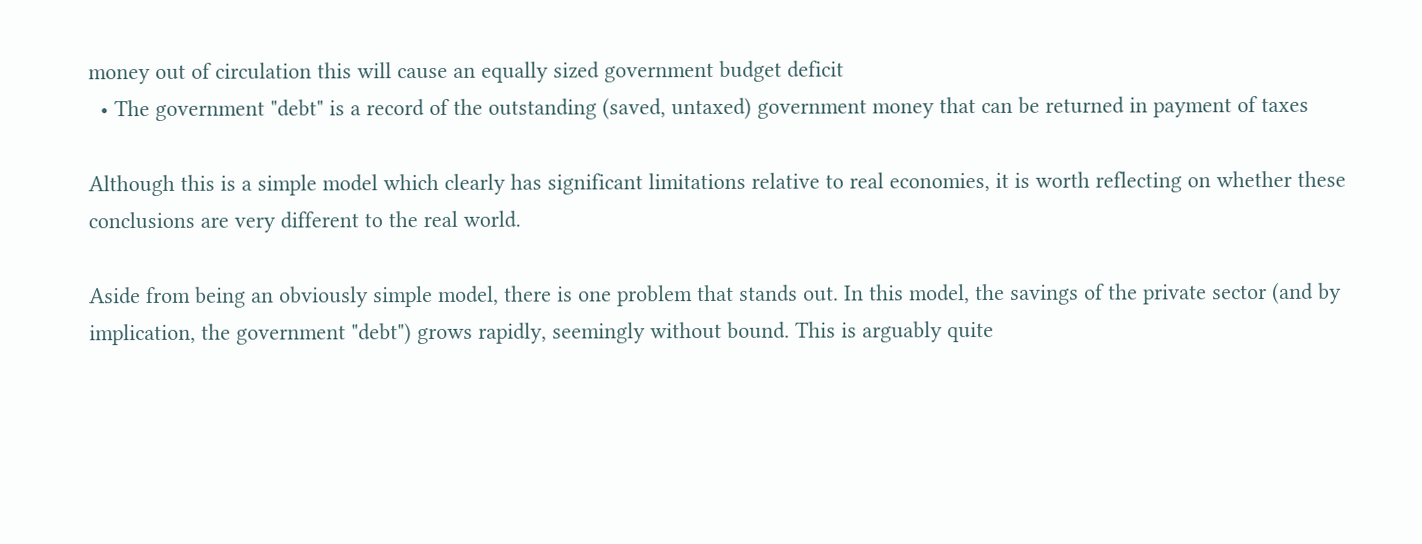money out of circulation this will cause an equally sized government budget deficit
  • The government "debt" is a record of the outstanding (saved, untaxed) government money that can be returned in payment of taxes

Although this is a simple model which clearly has significant limitations relative to real economies, it is worth reflecting on whether these conclusions are very different to the real world.

Aside from being an obviously simple model, there is one problem that stands out. In this model, the savings of the private sector (and by implication, the government "debt") grows rapidly, seemingly without bound. This is arguably quite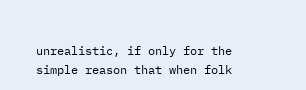unrealistic, if only for the simple reason that when folk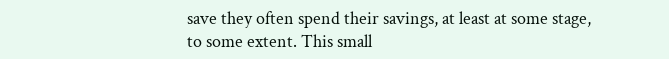save they often spend their savings, at least at some stage, to some extent. This small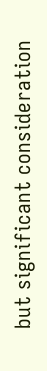but significant consideration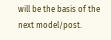will be the basis of the next model/post.